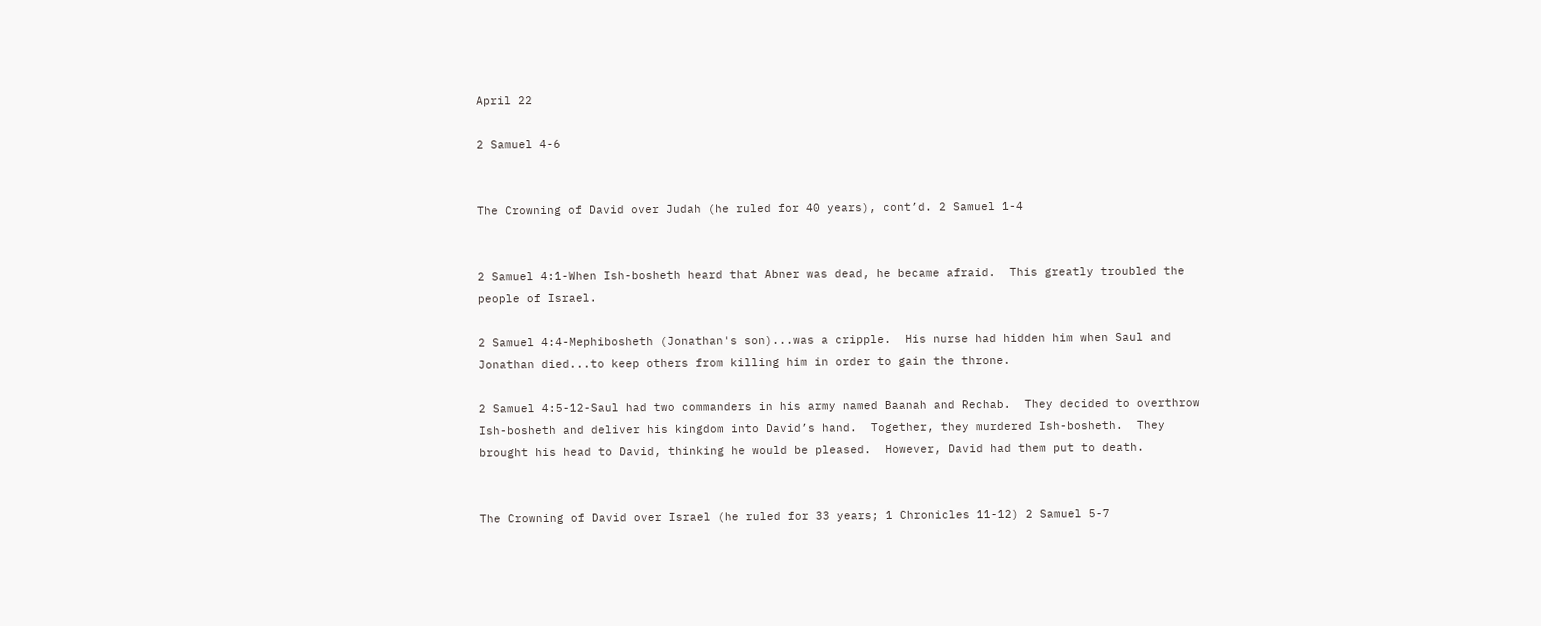April 22

2 Samuel 4-6


The Crowning of David over Judah (he ruled for 40 years), cont’d. 2 Samuel 1-4


2 Samuel 4:1-When Ish-bosheth heard that Abner was dead, he became afraid.  This greatly troubled the people of Israel.

2 Samuel 4:4-Mephibosheth (Jonathan's son)...was a cripple.  His nurse had hidden him when Saul and Jonathan died...to keep others from killing him in order to gain the throne.

2 Samuel 4:5-12-Saul had two commanders in his army named Baanah and Rechab.  They decided to overthrow Ish-bosheth and deliver his kingdom into David’s hand.  Together, they murdered Ish-bosheth.  They brought his head to David, thinking he would be pleased.  However, David had them put to death.


The Crowning of David over Israel (he ruled for 33 years; 1 Chronicles 11-12) 2 Samuel 5-7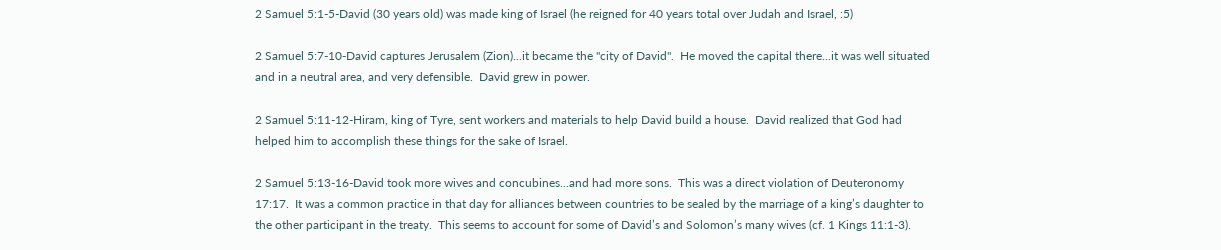2 Samuel 5:1-5-David (30 years old) was made king of Israel (he reigned for 40 years total over Judah and Israel, :5)

2 Samuel 5:7-10-David captures Jerusalem (Zion)...it became the "city of David".  He moved the capital there...it was well situated and in a neutral area, and very defensible.  David grew in power.

2 Samuel 5:11-12-Hiram, king of Tyre, sent workers and materials to help David build a house.  David realized that God had helped him to accomplish these things for the sake of Israel.

2 Samuel 5:13-16-David took more wives and concubines...and had more sons.  This was a direct violation of Deuteronomy 17:17.  It was a common practice in that day for alliances between countries to be sealed by the marriage of a king’s daughter to the other participant in the treaty.  This seems to account for some of David’s and Solomon’s many wives (cf. 1 Kings 11:1-3).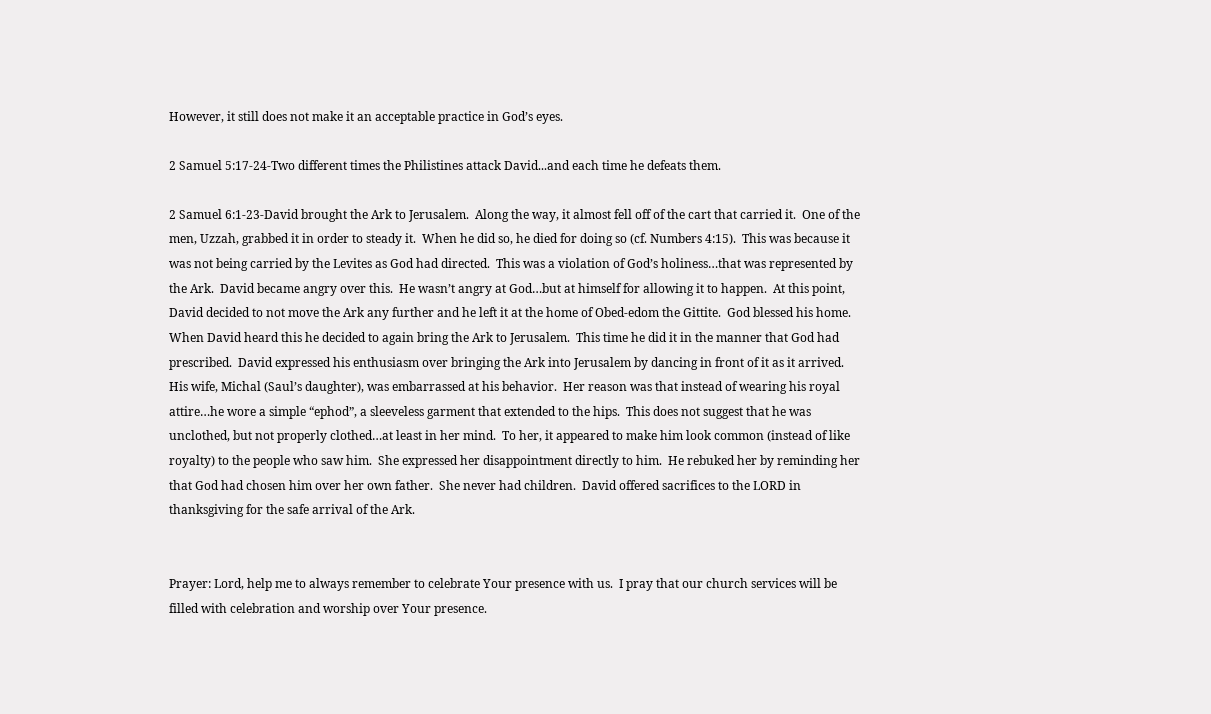However, it still does not make it an acceptable practice in God’s eyes.

2 Samuel 5:17-24-Two different times the Philistines attack David...and each time he defeats them.

2 Samuel 6:1-23-David brought the Ark to Jerusalem.  Along the way, it almost fell off of the cart that carried it.  One of the men, Uzzah, grabbed it in order to steady it.  When he did so, he died for doing so (cf. Numbers 4:15).  This was because it was not being carried by the Levites as God had directed.  This was a violation of God’s holiness…that was represented by the Ark.  David became angry over this.  He wasn’t angry at God…but at himself for allowing it to happen.  At this point, David decided to not move the Ark any further and he left it at the home of Obed-edom the Gittite.  God blessed his home.  When David heard this he decided to again bring the Ark to Jerusalem.  This time he did it in the manner that God had prescribed.  David expressed his enthusiasm over bringing the Ark into Jerusalem by dancing in front of it as it arrived. His wife, Michal (Saul’s daughter), was embarrassed at his behavior.  Her reason was that instead of wearing his royal attire…he wore a simple “ephod”, a sleeveless garment that extended to the hips.  This does not suggest that he was unclothed, but not properly clothed…at least in her mind.  To her, it appeared to make him look common (instead of like royalty) to the people who saw him.  She expressed her disappointment directly to him.  He rebuked her by reminding her that God had chosen him over her own father.  She never had children.  David offered sacrifices to the LORD in thanksgiving for the safe arrival of the Ark.


Prayer: Lord, help me to always remember to celebrate Your presence with us.  I pray that our church services will be filled with celebration and worship over Your presence.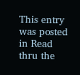This entry was posted in Read thru the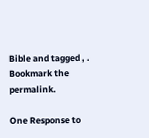Bible and tagged , . Bookmark the permalink.

One Response to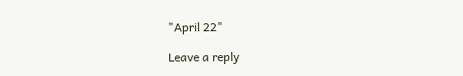"April 22"

Leave a reply